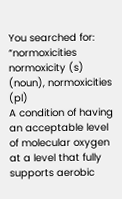You searched for: “normoxicities
normoxicity (s) (noun), normoxicities (pl)
A condition of having an acceptable level of molecular oxygen at a level that fully supports aerobic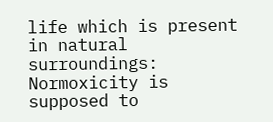life which is present in natural surroundings: Normoxicity is supposed to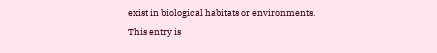exist in biological habitats or environments.
This entry is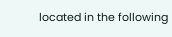located in the following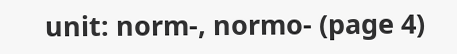unit: norm-, normo- (page 4)